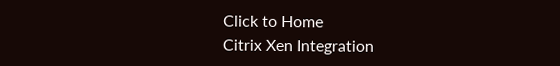Click to Home
Citrix Xen Integration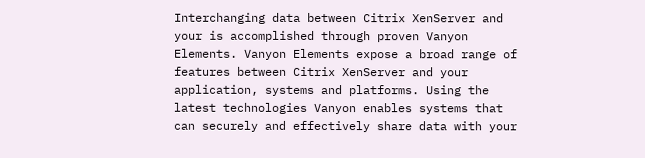Interchanging data between Citrix XenServer and your is accomplished through proven Vanyon Elements. Vanyon Elements expose a broad range of features between Citrix XenServer and your application, systems and platforms. Using the latest technologies Vanyon enables systems that can securely and effectively share data with your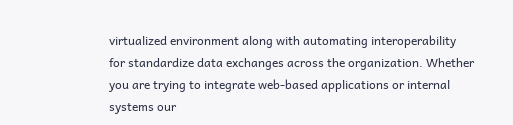virtualized environment along with automating interoperability for standardize data exchanges across the organization. Whether you are trying to integrate web-based applications or internal systems our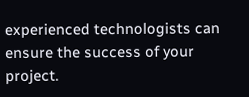experienced technologists can ensure the success of your project.